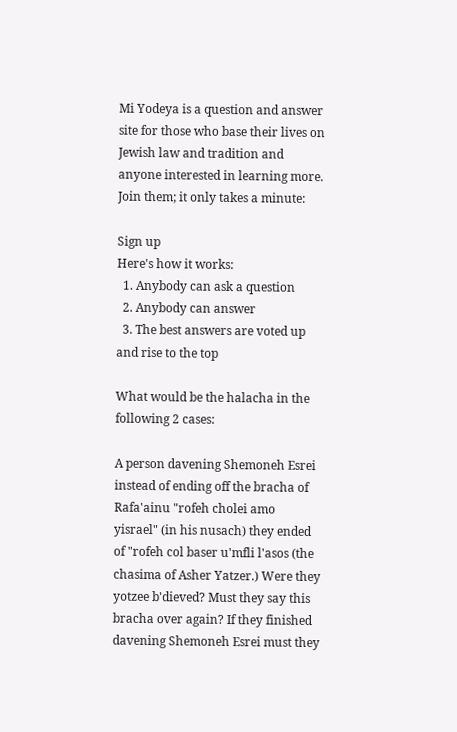Mi Yodeya is a question and answer site for those who base their lives on Jewish law and tradition and anyone interested in learning more. Join them; it only takes a minute:

Sign up
Here's how it works:
  1. Anybody can ask a question
  2. Anybody can answer
  3. The best answers are voted up and rise to the top

What would be the halacha in the following 2 cases:

A person davening Shemoneh Esrei instead of ending off the bracha of Rafa'ainu "rofeh cholei amo yisrael" (in his nusach) they ended of "rofeh col baser u'mfli l'asos (the chasima of Asher Yatzer.) Were they yotzee b'dieved? Must they say this bracha over again? If they finished davening Shemoneh Esrei must they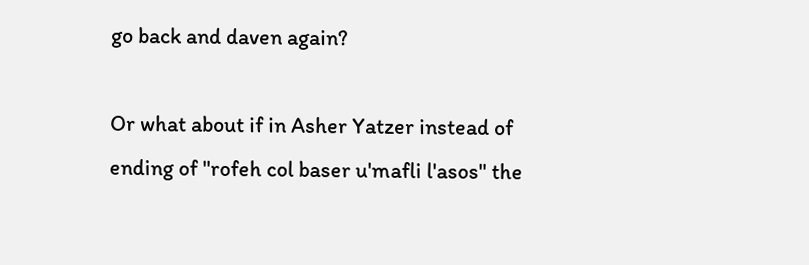go back and daven again?

Or what about if in Asher Yatzer instead of ending of "rofeh col baser u'mafli l'asos" the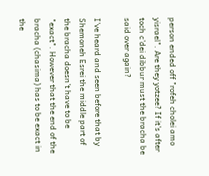person ended off "rofeh cholei amo yisrael". Are they yotzee? If it's after toch c'dei dibbur must the bracha be said over again?

I've heard and seen before that by Shemoneh Esrei the middle part of the bracha doesn't have to be "exact". However that the end of the bracha (chasima) has to be exact in the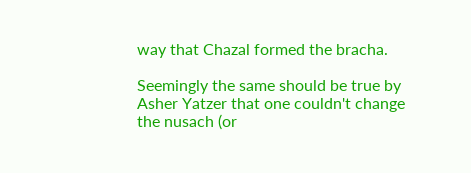way that Chazal formed the bracha.

Seemingly the same should be true by Asher Yatzer that one couldn't change the nusach (or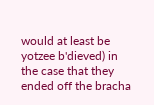would at least be yotzee b'dieved) in the case that they ended off the bracha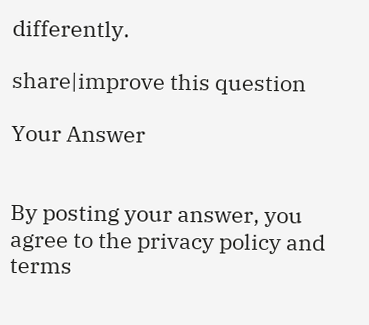differently.

share|improve this question

Your Answer


By posting your answer, you agree to the privacy policy and terms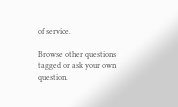of service.

Browse other questions tagged or ask your own question.